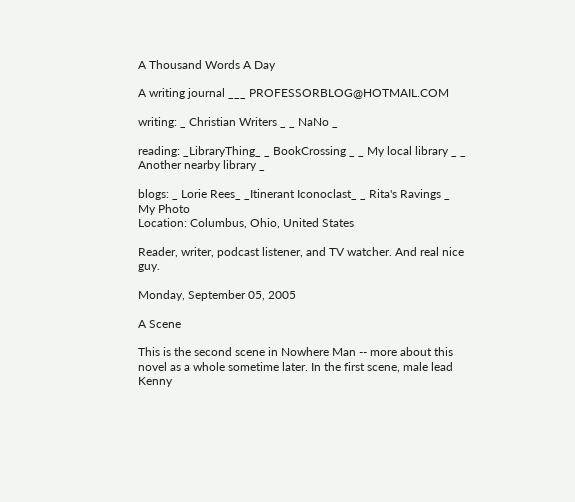A Thousand Words A Day

A writing journal ___ PROFESSORBLOG@HOTMAIL.COM

writing: _ Christian Writers _ _ NaNo _

reading: _LibraryThing_ _ BookCrossing _ _ My local library _ _ Another nearby library _

blogs: _ Lorie Rees_ _Itinerant Iconoclast_ _ Rita's Ravings _
My Photo
Location: Columbus, Ohio, United States

Reader, writer, podcast listener, and TV watcher. And real nice guy.

Monday, September 05, 2005

A Scene

This is the second scene in Nowhere Man -- more about this novel as a whole sometime later. In the first scene, male lead Kenny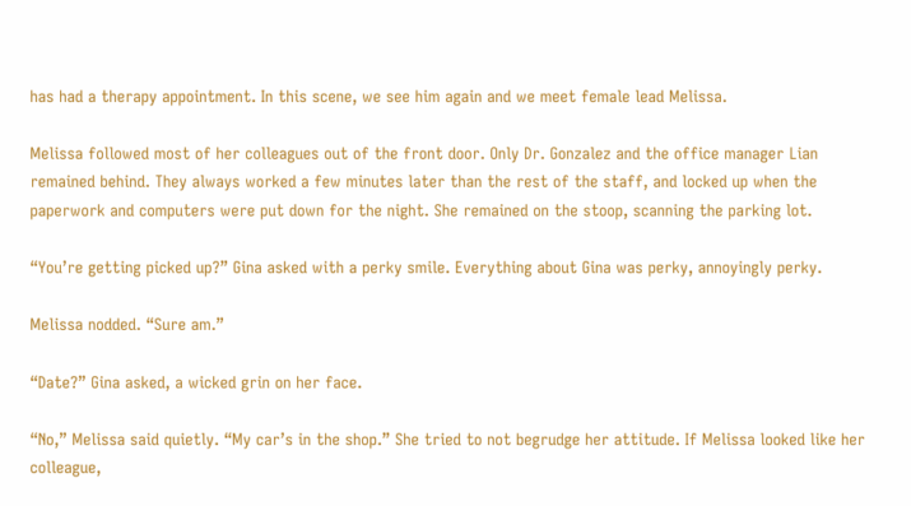has had a therapy appointment. In this scene, we see him again and we meet female lead Melissa.

Melissa followed most of her colleagues out of the front door. Only Dr. Gonzalez and the office manager Lian remained behind. They always worked a few minutes later than the rest of the staff, and locked up when the paperwork and computers were put down for the night. She remained on the stoop, scanning the parking lot.

“You’re getting picked up?” Gina asked with a perky smile. Everything about Gina was perky, annoyingly perky.

Melissa nodded. “Sure am.”

“Date?” Gina asked, a wicked grin on her face.

“No,” Melissa said quietly. “My car’s in the shop.” She tried to not begrudge her attitude. If Melissa looked like her colleague,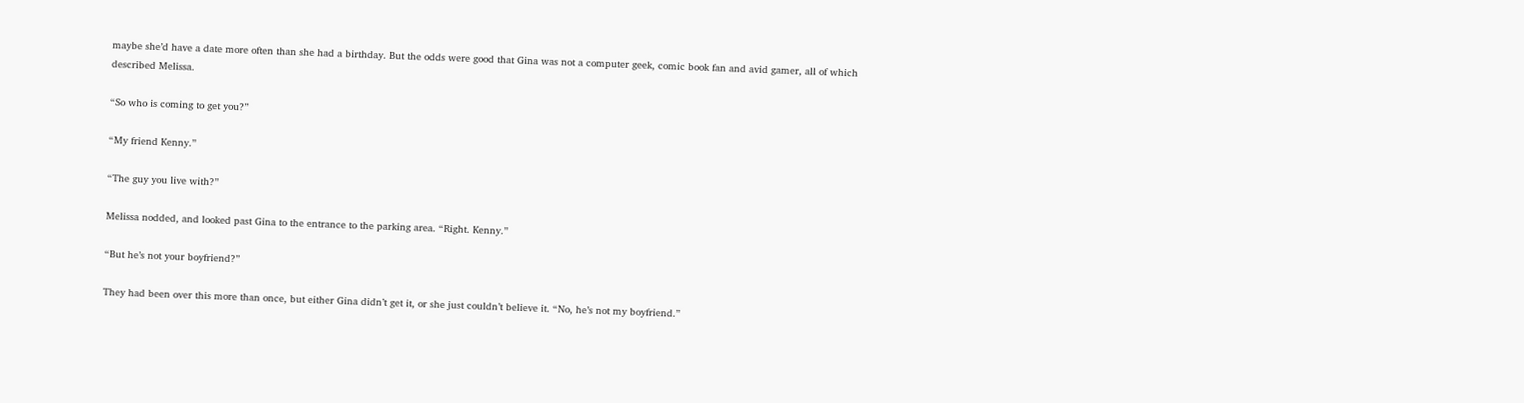maybe she’d have a date more often than she had a birthday. But the odds were good that Gina was not a computer geek, comic book fan and avid gamer, all of which described Melissa.

“So who is coming to get you?”

“My friend Kenny.”

“The guy you live with?”

Melissa nodded, and looked past Gina to the entrance to the parking area. “Right. Kenny.”

“But he’s not your boyfriend?”

They had been over this more than once, but either Gina didn’t get it, or she just couldn’t believe it. “No, he’s not my boyfriend.”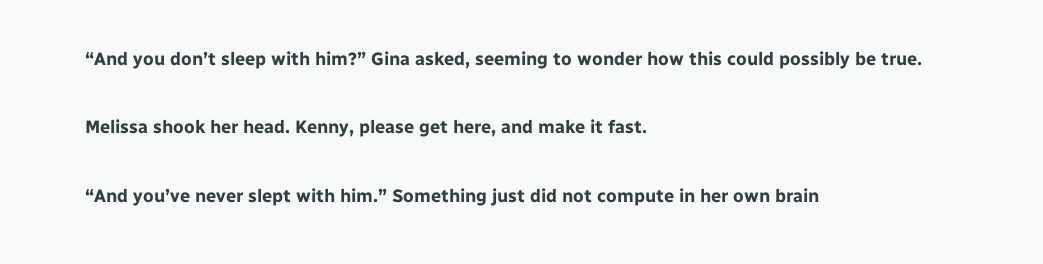“And you don’t sleep with him?” Gina asked, seeming to wonder how this could possibly be true.

Melissa shook her head. Kenny, please get here, and make it fast.

“And you’ve never slept with him.” Something just did not compute in her own brain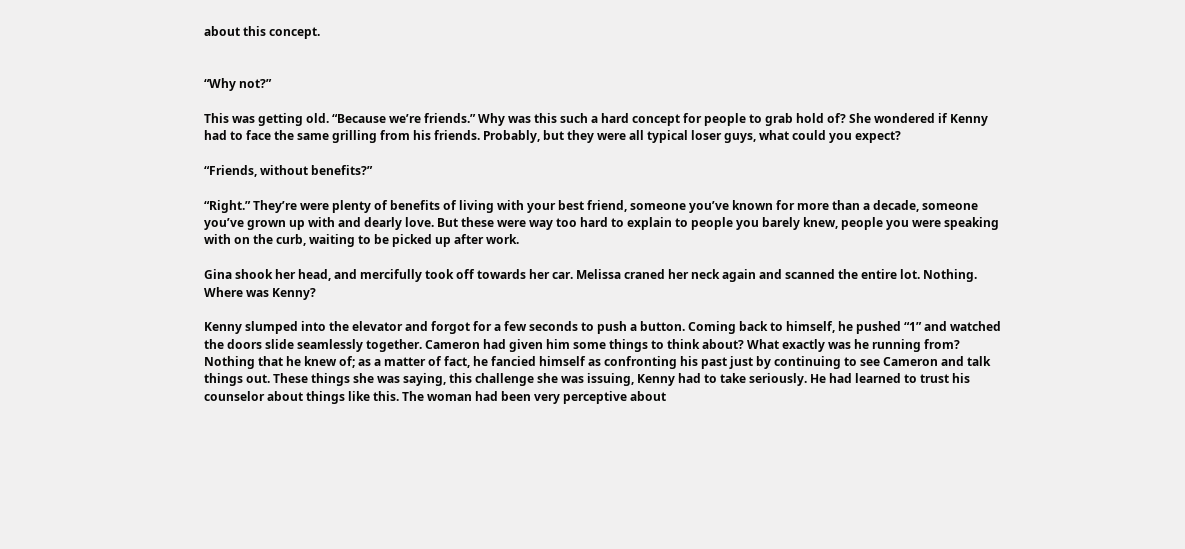about this concept.


“Why not?”

This was getting old. “Because we’re friends.” Why was this such a hard concept for people to grab hold of? She wondered if Kenny had to face the same grilling from his friends. Probably, but they were all typical loser guys, what could you expect?

“Friends, without benefits?”

“Right.” They’re were plenty of benefits of living with your best friend, someone you’ve known for more than a decade, someone you’ve grown up with and dearly love. But these were way too hard to explain to people you barely knew, people you were speaking with on the curb, waiting to be picked up after work.

Gina shook her head, and mercifully took off towards her car. Melissa craned her neck again and scanned the entire lot. Nothing. Where was Kenny?

Kenny slumped into the elevator and forgot for a few seconds to push a button. Coming back to himself, he pushed “1” and watched the doors slide seamlessly together. Cameron had given him some things to think about? What exactly was he running from? Nothing that he knew of; as a matter of fact, he fancied himself as confronting his past just by continuing to see Cameron and talk things out. These things she was saying, this challenge she was issuing, Kenny had to take seriously. He had learned to trust his counselor about things like this. The woman had been very perceptive about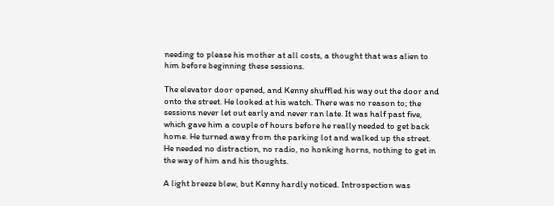needing to please his mother at all costs, a thought that was alien to him before beginning these sessions.

The elevator door opened, and Kenny shuffled his way out the door and onto the street. He looked at his watch. There was no reason to; the sessions never let out early and never ran late. It was half past five, which gave him a couple of hours before he really needed to get back home. He turned away from the parking lot and walked up the street. He needed no distraction, no radio, no honking horns, nothing to get in the way of him and his thoughts.

A light breeze blew, but Kenny hardly noticed. Introspection was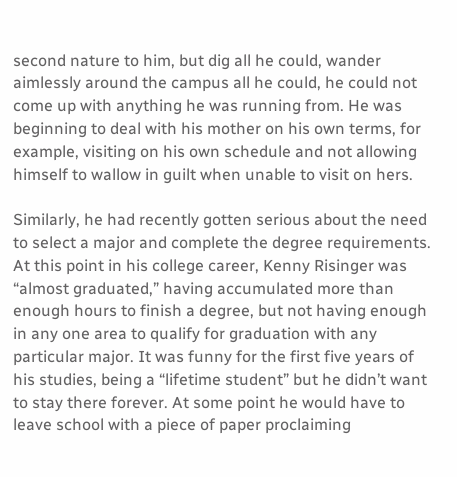second nature to him, but dig all he could, wander aimlessly around the campus all he could, he could not come up with anything he was running from. He was beginning to deal with his mother on his own terms, for example, visiting on his own schedule and not allowing himself to wallow in guilt when unable to visit on hers.

Similarly, he had recently gotten serious about the need to select a major and complete the degree requirements. At this point in his college career, Kenny Risinger was “almost graduated,” having accumulated more than enough hours to finish a degree, but not having enough in any one area to qualify for graduation with any particular major. It was funny for the first five years of his studies, being a “lifetime student” but he didn’t want to stay there forever. At some point he would have to leave school with a piece of paper proclaiming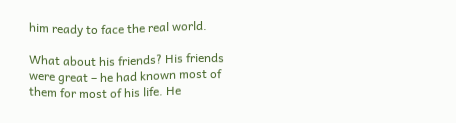him ready to face the real world.

What about his friends? His friends were great – he had known most of them for most of his life. He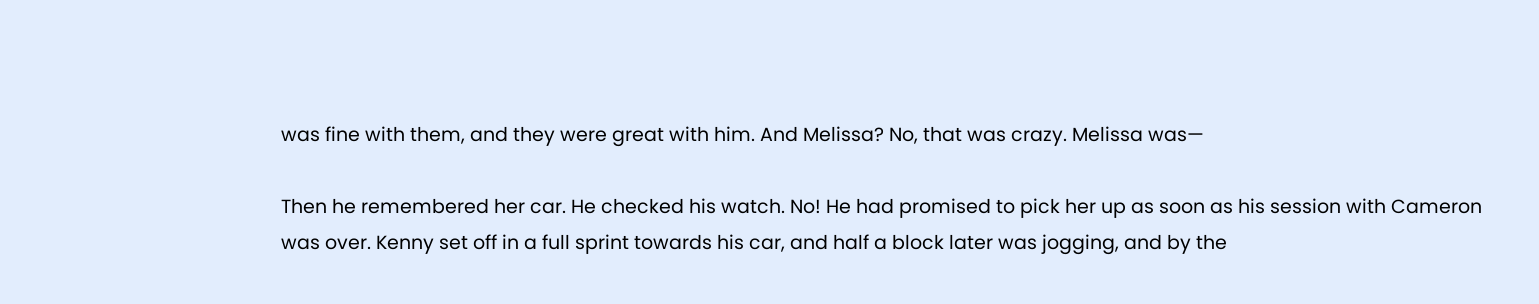was fine with them, and they were great with him. And Melissa? No, that was crazy. Melissa was—

Then he remembered her car. He checked his watch. No! He had promised to pick her up as soon as his session with Cameron was over. Kenny set off in a full sprint towards his car, and half a block later was jogging, and by the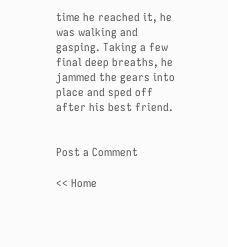time he reached it, he was walking and gasping. Taking a few final deep breaths, he jammed the gears into place and sped off after his best friend.


Post a Comment

<< Home